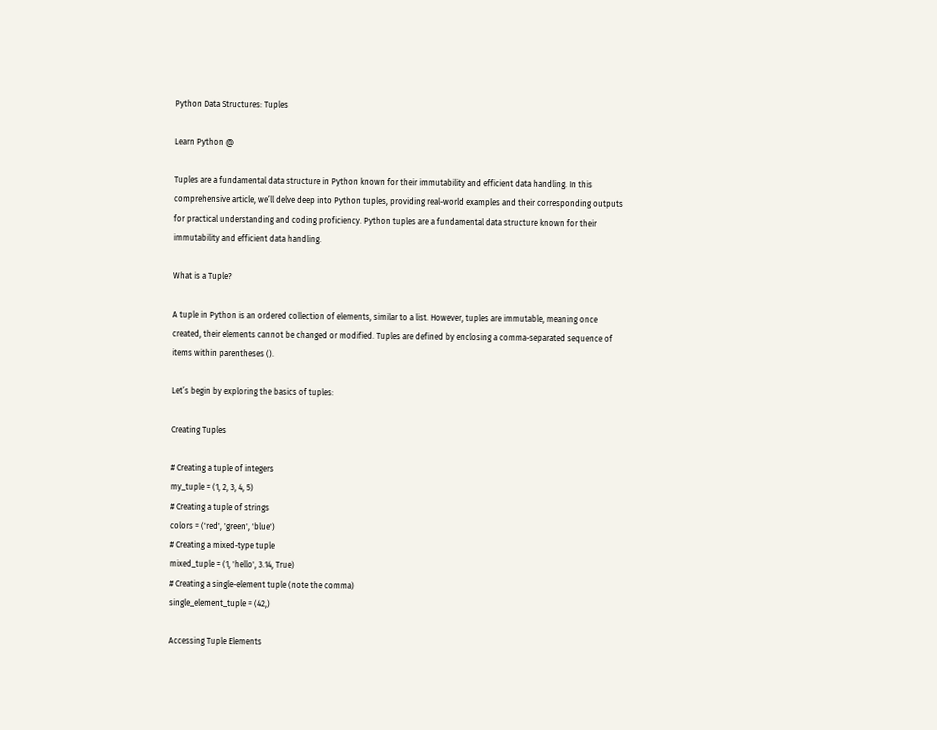Python Data Structures: Tuples

Learn Python @

Tuples are a fundamental data structure in Python known for their immutability and efficient data handling. In this comprehensive article, we’ll delve deep into Python tuples, providing real-world examples and their corresponding outputs for practical understanding and coding proficiency. Python tuples are a fundamental data structure known for their immutability and efficient data handling.

What is a Tuple?

A tuple in Python is an ordered collection of elements, similar to a list. However, tuples are immutable, meaning once created, their elements cannot be changed or modified. Tuples are defined by enclosing a comma-separated sequence of items within parentheses ().

Let’s begin by exploring the basics of tuples:

Creating Tuples

# Creating a tuple of integers
my_tuple = (1, 2, 3, 4, 5)
# Creating a tuple of strings
colors = ('red', 'green', 'blue')
# Creating a mixed-type tuple
mixed_tuple = (1, 'hello', 3.14, True)
# Creating a single-element tuple (note the comma)
single_element_tuple = (42,)

Accessing Tuple Elements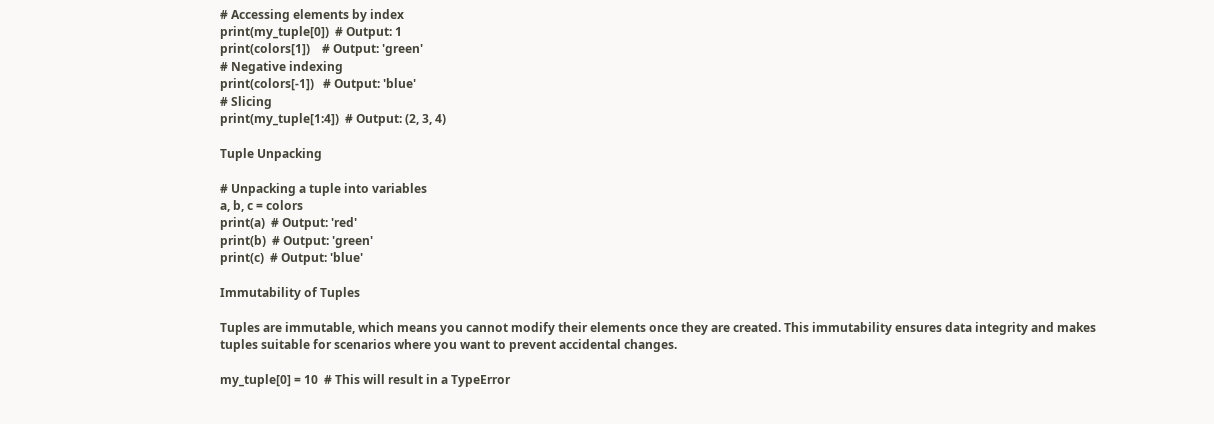# Accessing elements by index
print(my_tuple[0])  # Output: 1
print(colors[1])    # Output: 'green'
# Negative indexing
print(colors[-1])   # Output: 'blue'
# Slicing
print(my_tuple[1:4])  # Output: (2, 3, 4)

Tuple Unpacking

# Unpacking a tuple into variables
a, b, c = colors
print(a)  # Output: 'red'
print(b)  # Output: 'green'
print(c)  # Output: 'blue'

Immutability of Tuples

Tuples are immutable, which means you cannot modify their elements once they are created. This immutability ensures data integrity and makes tuples suitable for scenarios where you want to prevent accidental changes.

my_tuple[0] = 10  # This will result in a TypeError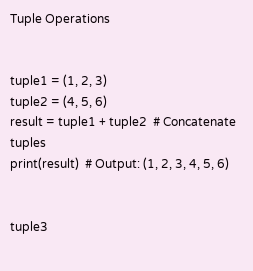Tuple Operations


tuple1 = (1, 2, 3)
tuple2 = (4, 5, 6)
result = tuple1 + tuple2  # Concatenate tuples
print(result)  # Output: (1, 2, 3, 4, 5, 6)


tuple3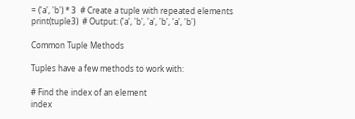= ('a', 'b') * 3  # Create a tuple with repeated elements
print(tuple3)  # Output: ('a', 'b', 'a', 'b', 'a', 'b')

Common Tuple Methods

Tuples have a few methods to work with:

# Find the index of an element
index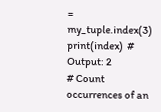= my_tuple.index(3)
print(index)  # Output: 2
# Count occurrences of an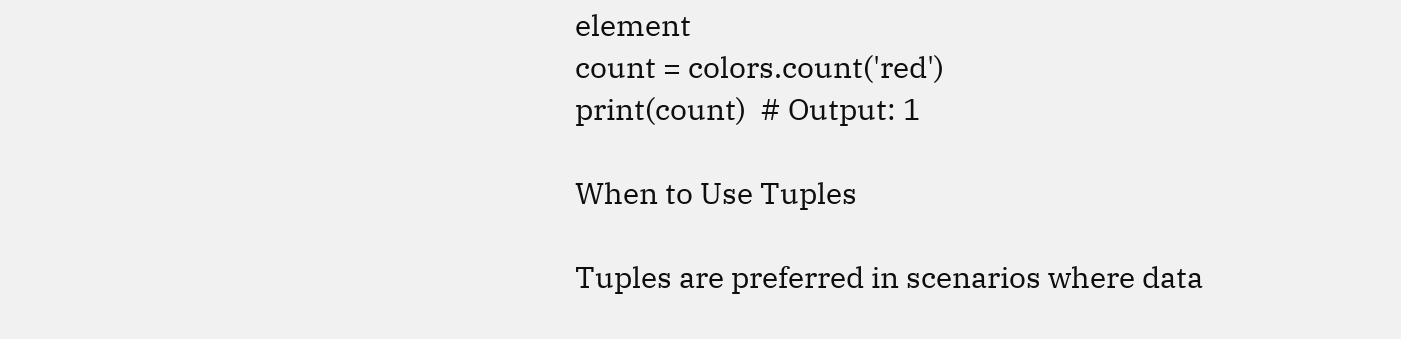element
count = colors.count('red')
print(count)  # Output: 1

When to Use Tuples

Tuples are preferred in scenarios where data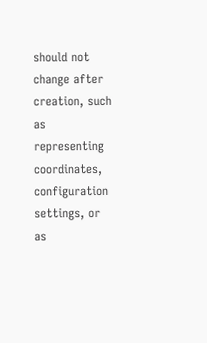should not change after creation, such as representing coordinates, configuration settings, or as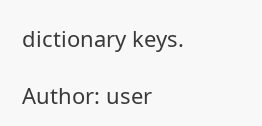dictionary keys.

Author: user